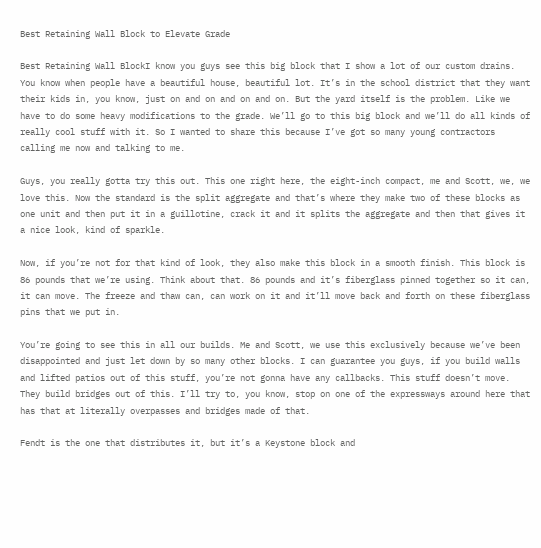Best Retaining Wall Block to Elevate Grade

Best Retaining Wall BlockI know you guys see this big block that I show a lot of our custom drains. You know when people have a beautiful house, beautiful lot. It’s in the school district that they want their kids in, you know, just on and on and on and on. But the yard itself is the problem. Like we have to do some heavy modifications to the grade. We’ll go to this big block and we’ll do all kinds of really cool stuff with it. So I wanted to share this because I’ve got so many young contractors calling me now and talking to me.

Guys, you really gotta try this out. This one right here, the eight-inch compact, me and Scott, we, we love this. Now the standard is the split aggregate and that’s where they make two of these blocks as one unit and then put it in a guillotine, crack it and it splits the aggregate and then that gives it a nice look, kind of sparkle.

Now, if you’re not for that kind of look, they also make this block in a smooth finish. This block is 86 pounds that we’re using. Think about that. 86 pounds and it’s fiberglass pinned together so it can, it can move. The freeze and thaw can, can work on it and it’ll move back and forth on these fiberglass pins that we put in.

You’re going to see this in all our builds. Me and Scott, we use this exclusively because we’ve been disappointed and just let down by so many other blocks. I can guarantee you guys, if you build walls and lifted patios out of this stuff, you’re not gonna have any callbacks. This stuff doesn’t move. They build bridges out of this. I’ll try to, you know, stop on one of the expressways around here that has that at literally overpasses and bridges made of that.

Fendt is the one that distributes it, but it’s a Keystone block and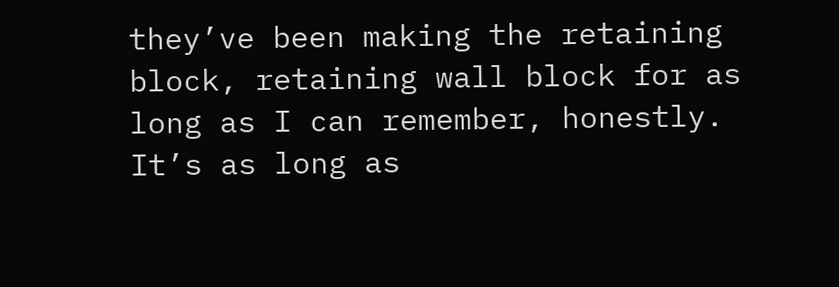they’ve been making the retaining block, retaining wall block for as long as I can remember, honestly. It’s as long as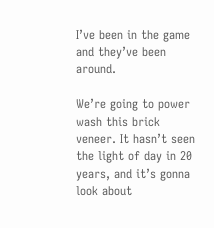I’ve been in the game and they’ve been around.

We’re going to power wash this brick veneer. It hasn’t seen the light of day in 20 years, and it’s gonna look about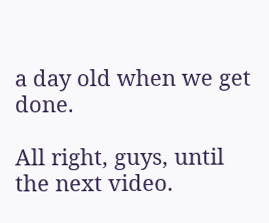a day old when we get done.

All right, guys, until the next video.